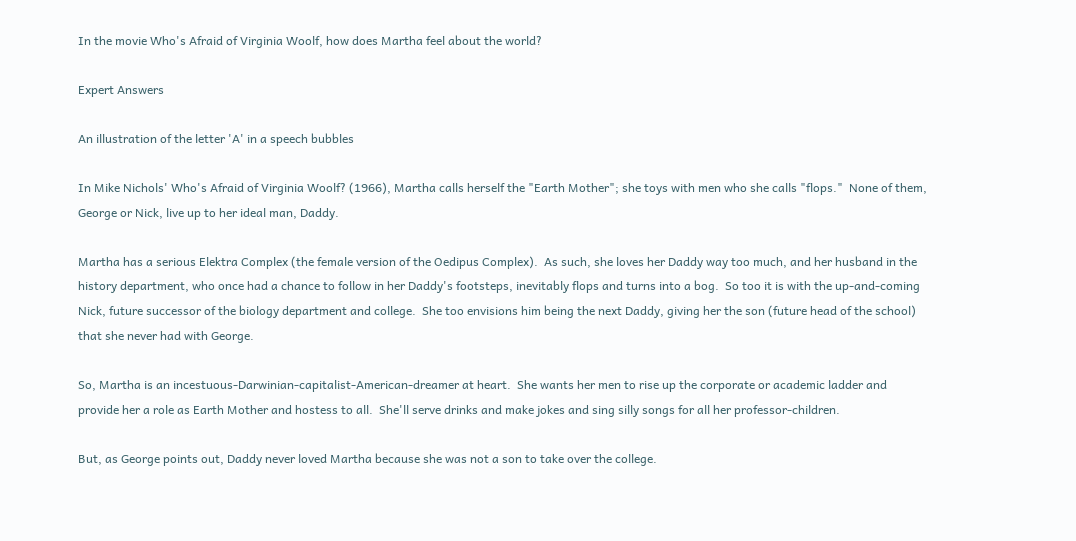In the movie Who's Afraid of Virginia Woolf, how does Martha feel about the world?

Expert Answers

An illustration of the letter 'A' in a speech bubbles

In Mike Nichols' Who's Afraid of Virginia Woolf? (1966), Martha calls herself the "Earth Mother"; she toys with men who she calls "flops."  None of them, George or Nick, live up to her ideal man, Daddy.

Martha has a serious Elektra Complex (the female version of the Oedipus Complex).  As such, she loves her Daddy way too much, and her husband in the history department, who once had a chance to follow in her Daddy's footsteps, inevitably flops and turns into a bog.  So too it is with the up-and-coming Nick, future successor of the biology department and college.  She too envisions him being the next Daddy, giving her the son (future head of the school) that she never had with George.

So, Martha is an incestuous-Darwinian-capitalist-American-dreamer at heart.  She wants her men to rise up the corporate or academic ladder and provide her a role as Earth Mother and hostess to all.  She'll serve drinks and make jokes and sing silly songs for all her professor-children.

But, as George points out, Daddy never loved Martha because she was not a son to take over the college.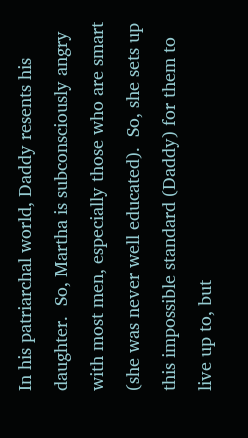In his patriarchal world, Daddy resents his daughter.  So, Martha is subconsciously angry with most men, especially those who are smart (she was never well educated).  So, she sets up this impossible standard (Daddy) for them to live up to, but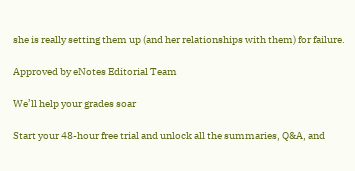she is really setting them up (and her relationships with them) for failure.

Approved by eNotes Editorial Team

We’ll help your grades soar

Start your 48-hour free trial and unlock all the summaries, Q&A, and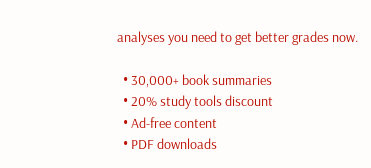analyses you need to get better grades now.

  • 30,000+ book summaries
  • 20% study tools discount
  • Ad-free content
  • PDF downloads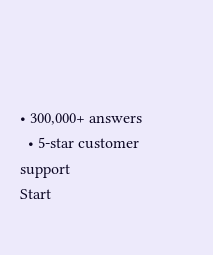• 300,000+ answers
  • 5-star customer support
Start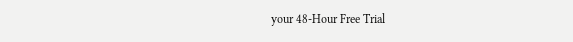your 48-Hour Free Trial